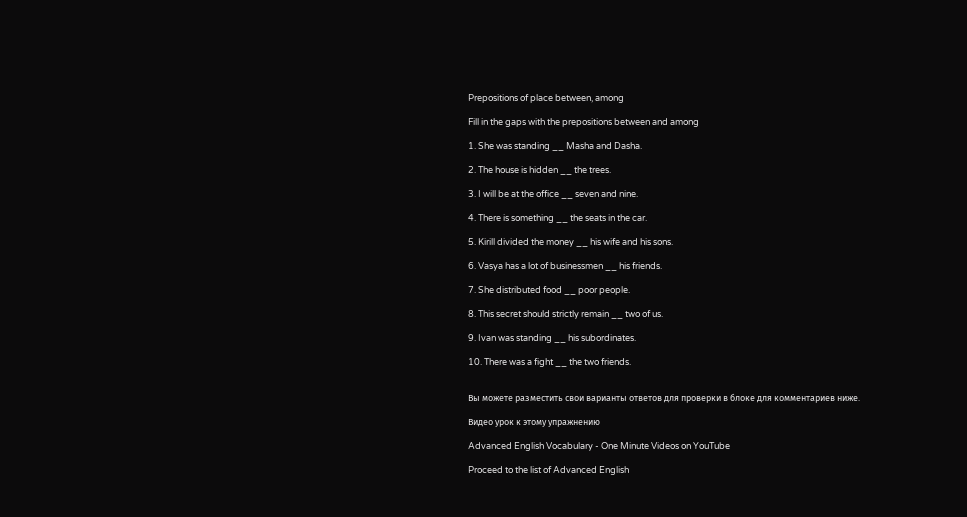Prepositions of place between, among

Fill in the gaps with the prepositions between and among

1. She was standing __ Masha and Dasha.

2. The house is hidden __ the trees.

3. I will be at the office __ seven and nine.

4. There is something __ the seats in the car.

5. Kirill divided the money __ his wife and his sons.

6. Vasya has a lot of businessmen __ his friends.

7. She distributed food __ poor people.

8. This secret should strictly remain __ two of us.

9. Ivan was standing __ his subordinates.

10. There was a fight __ the two friends.


Вы можете разместить свои варианты ответов для проверки в блоке для комментариев ниже.

Видео урок к этому упражнению

Advanced English Vocabulary - One Minute Videos on YouTube

Proceed to the list of Advanced English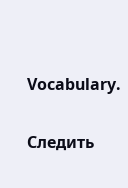Vocabulary.

Следить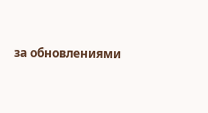за обновлениями